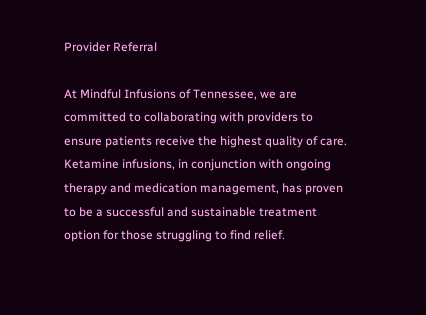Provider Referral

At Mindful Infusions of Tennessee, we are committed to collaborating with providers to ensure patients receive the highest quality of care. Ketamine infusions, in conjunction with ongoing therapy and medication management, has proven to be a successful and sustainable treatment option for those struggling to find relief.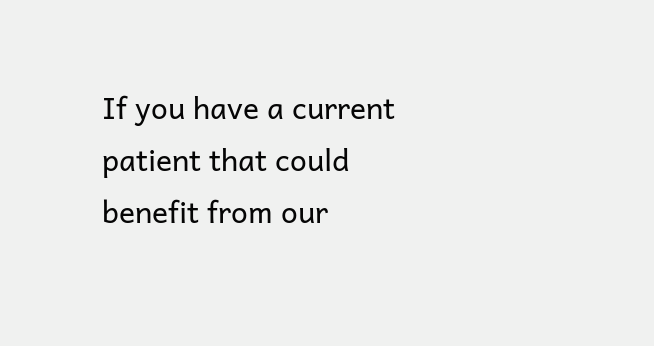If you have a current patient that could benefit from our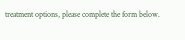treatment options, please complete the form below.